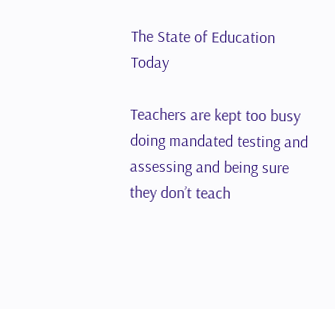The State of Education Today

Teachers are kept too busy doing mandated testing and assessing and being sure they don’t teach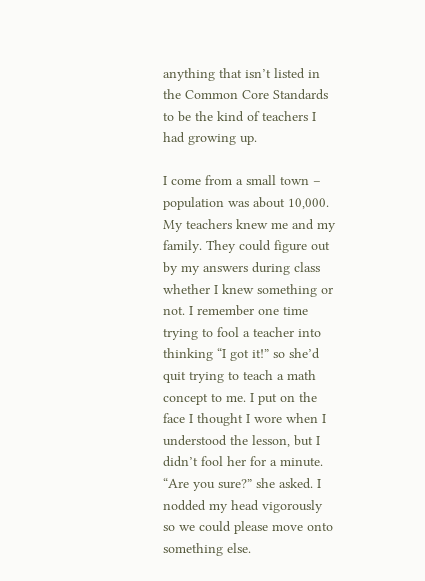anything that isn’t listed in the Common Core Standards to be the kind of teachers I had growing up.

I come from a small town – population was about 10,000. My teachers knew me and my family. They could figure out by my answers during class whether I knew something or not. I remember one time trying to fool a teacher into thinking “I got it!” so she’d quit trying to teach a math concept to me. I put on the face I thought I wore when I understood the lesson, but I didn’t fool her for a minute. “Are you sure?” she asked. I nodded my head vigorously so we could please move onto something else.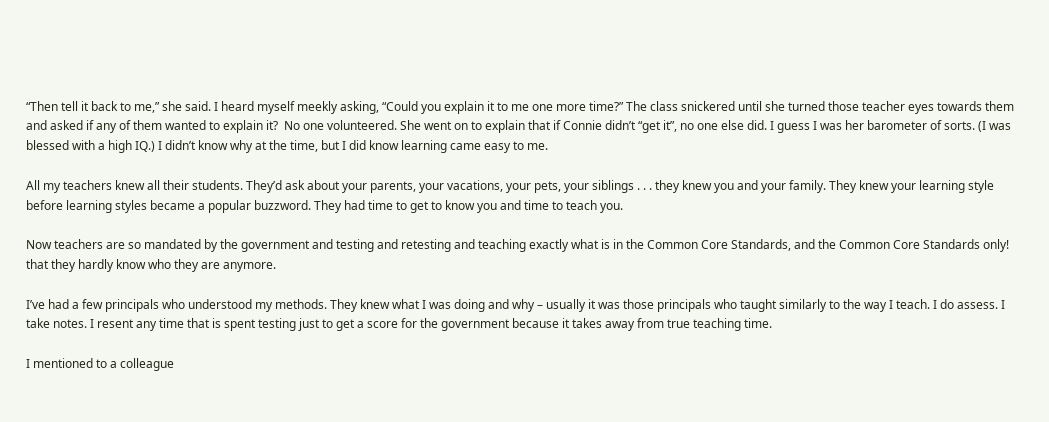“Then tell it back to me,” she said. I heard myself meekly asking, “Could you explain it to me one more time?” The class snickered until she turned those teacher eyes towards them and asked if any of them wanted to explain it?  No one volunteered. She went on to explain that if Connie didn’t “get it”, no one else did. I guess I was her barometer of sorts. (I was blessed with a high IQ.) I didn’t know why at the time, but I did know learning came easy to me.

All my teachers knew all their students. They’d ask about your parents, your vacations, your pets, your siblings . . . they knew you and your family. They knew your learning style before learning styles became a popular buzzword. They had time to get to know you and time to teach you.

Now teachers are so mandated by the government and testing and retesting and teaching exactly what is in the Common Core Standards, and the Common Core Standards only! that they hardly know who they are anymore.

I’ve had a few principals who understood my methods. They knew what I was doing and why – usually it was those principals who taught similarly to the way I teach. I do assess. I take notes. I resent any time that is spent testing just to get a score for the government because it takes away from true teaching time.

I mentioned to a colleague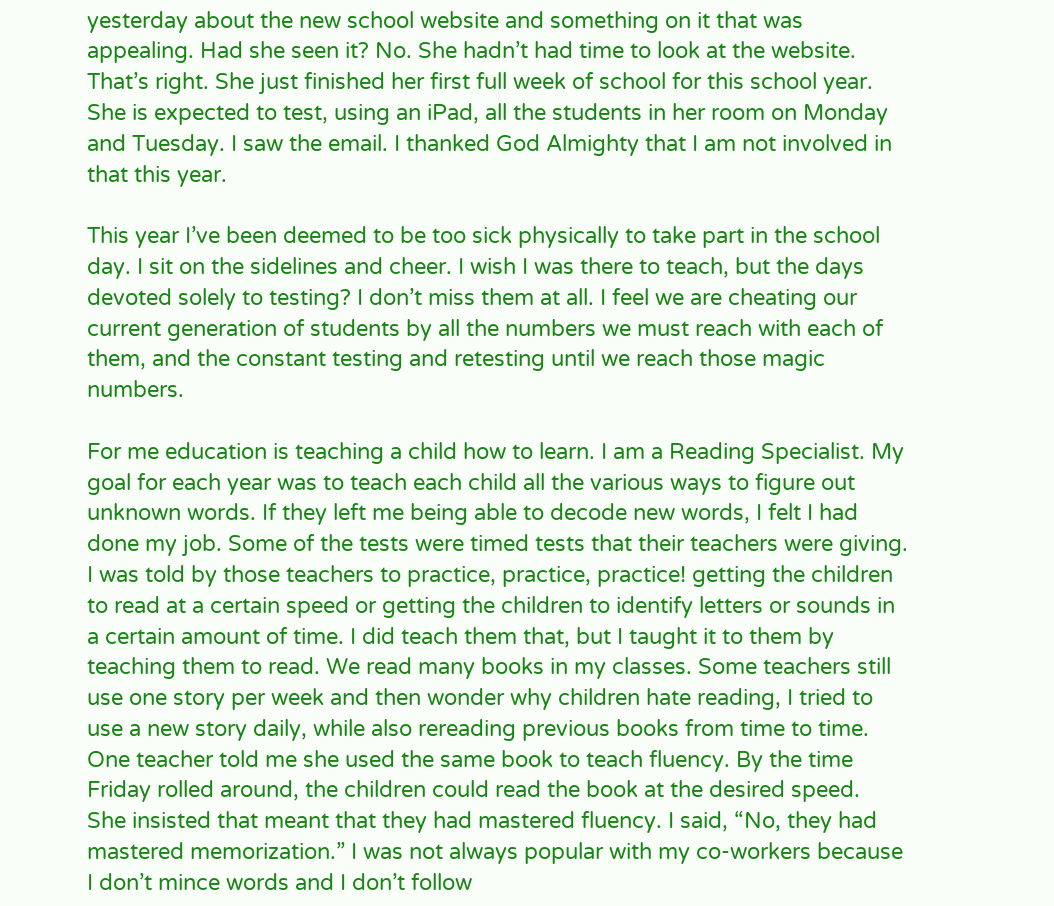yesterday about the new school website and something on it that was appealing. Had she seen it? No. She hadn’t had time to look at the website. That’s right. She just finished her first full week of school for this school year. She is expected to test, using an iPad, all the students in her room on Monday and Tuesday. I saw the email. I thanked God Almighty that I am not involved in that this year.

This year I’ve been deemed to be too sick physically to take part in the school day. I sit on the sidelines and cheer. I wish I was there to teach, but the days devoted solely to testing? I don’t miss them at all. I feel we are cheating our current generation of students by all the numbers we must reach with each of them, and the constant testing and retesting until we reach those magic numbers.

For me education is teaching a child how to learn. I am a Reading Specialist. My goal for each year was to teach each child all the various ways to figure out unknown words. If they left me being able to decode new words, I felt I had done my job. Some of the tests were timed tests that their teachers were giving. I was told by those teachers to practice, practice, practice! getting the children to read at a certain speed or getting the children to identify letters or sounds in a certain amount of time. I did teach them that, but I taught it to them by teaching them to read. We read many books in my classes. Some teachers still use one story per week and then wonder why children hate reading, I tried to use a new story daily, while also rereading previous books from time to time. One teacher told me she used the same book to teach fluency. By the time Friday rolled around, the children could read the book at the desired speed.  She insisted that meant that they had mastered fluency. I said, “No, they had mastered memorization.” I was not always popular with my co-workers because I don’t mince words and I don’t follow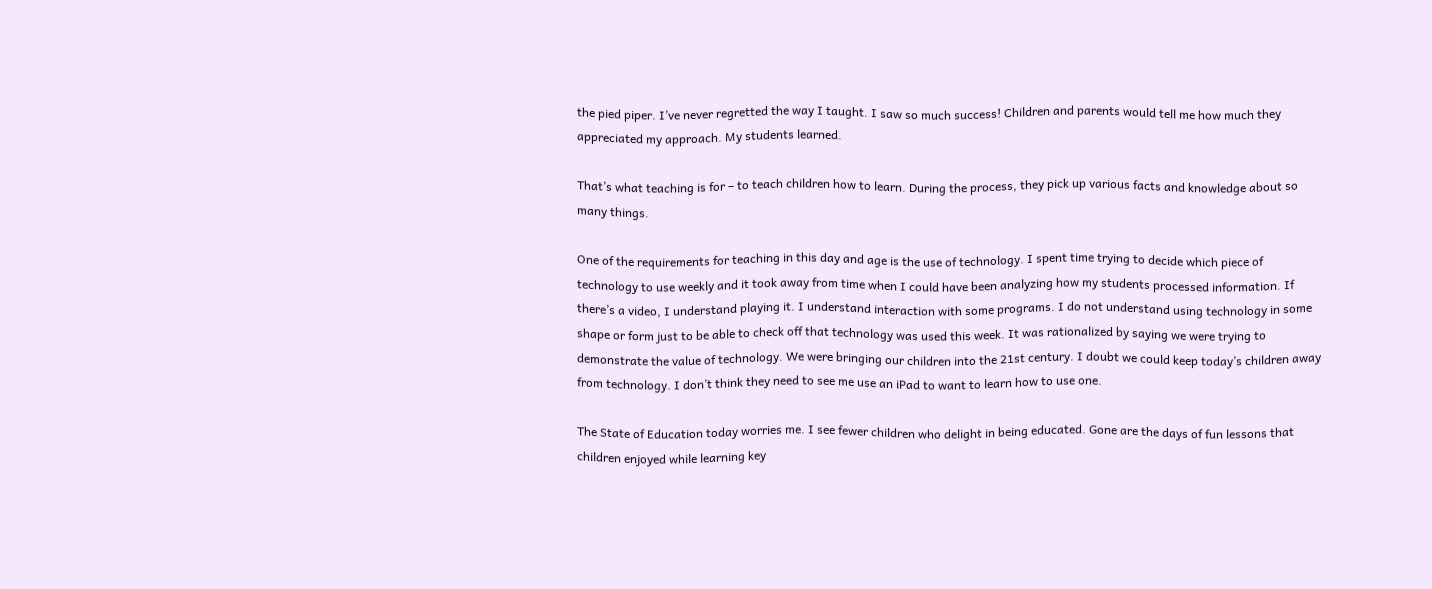the pied piper. I’ve never regretted the way I taught. I saw so much success! Children and parents would tell me how much they appreciated my approach. My students learned.

That’s what teaching is for – to teach children how to learn. During the process, they pick up various facts and knowledge about so many things.

One of the requirements for teaching in this day and age is the use of technology. I spent time trying to decide which piece of technology to use weekly and it took away from time when I could have been analyzing how my students processed information. If there’s a video, I understand playing it. I understand interaction with some programs. I do not understand using technology in some shape or form just to be able to check off that technology was used this week. It was rationalized by saying we were trying to demonstrate the value of technology. We were bringing our children into the 21st century. I doubt we could keep today’s children away from technology. I don’t think they need to see me use an iPad to want to learn how to use one.

The State of Education today worries me. I see fewer children who delight in being educated. Gone are the days of fun lessons that children enjoyed while learning key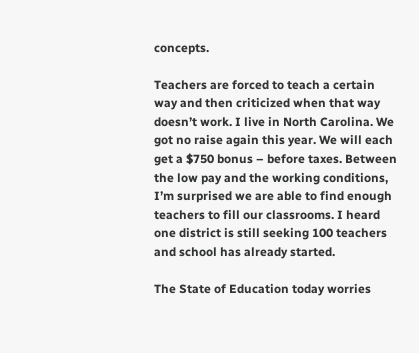concepts.

Teachers are forced to teach a certain way and then criticized when that way doesn’t work. I live in North Carolina. We got no raise again this year. We will each get a $750 bonus – before taxes. Between the low pay and the working conditions, I’m surprised we are able to find enough teachers to fill our classrooms. I heard one district is still seeking 100 teachers and school has already started.

The State of Education today worries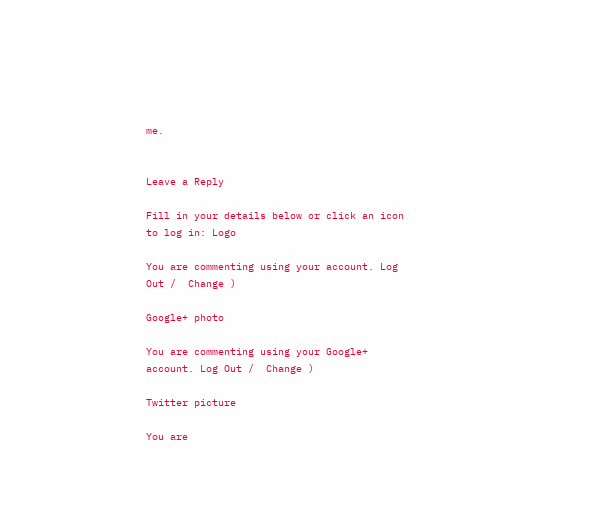me.


Leave a Reply

Fill in your details below or click an icon to log in: Logo

You are commenting using your account. Log Out /  Change )

Google+ photo

You are commenting using your Google+ account. Log Out /  Change )

Twitter picture

You are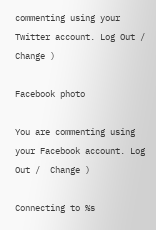commenting using your Twitter account. Log Out /  Change )

Facebook photo

You are commenting using your Facebook account. Log Out /  Change )

Connecting to %s